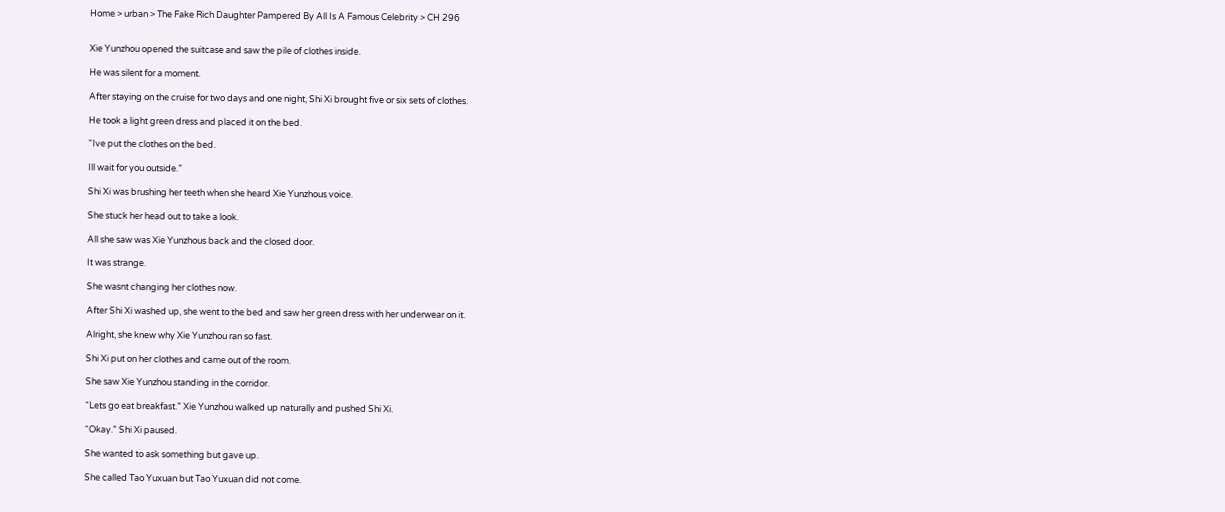Home > urban > The Fake Rich Daughter Pampered By All Is A Famous Celebrity > CH 296


Xie Yunzhou opened the suitcase and saw the pile of clothes inside.

He was silent for a moment.

After staying on the cruise for two days and one night, Shi Xi brought five or six sets of clothes.

He took a light green dress and placed it on the bed.

“Ive put the clothes on the bed.

Ill wait for you outside.”

Shi Xi was brushing her teeth when she heard Xie Yunzhous voice.

She stuck her head out to take a look.

All she saw was Xie Yunzhous back and the closed door.

It was strange.

She wasnt changing her clothes now.

After Shi Xi washed up, she went to the bed and saw her green dress with her underwear on it.

Alright, she knew why Xie Yunzhou ran so fast.

Shi Xi put on her clothes and came out of the room.

She saw Xie Yunzhou standing in the corridor.

“Lets go eat breakfast.” Xie Yunzhou walked up naturally and pushed Shi Xi.

“Okay.” Shi Xi paused.

She wanted to ask something but gave up.

She called Tao Yuxuan but Tao Yuxuan did not come.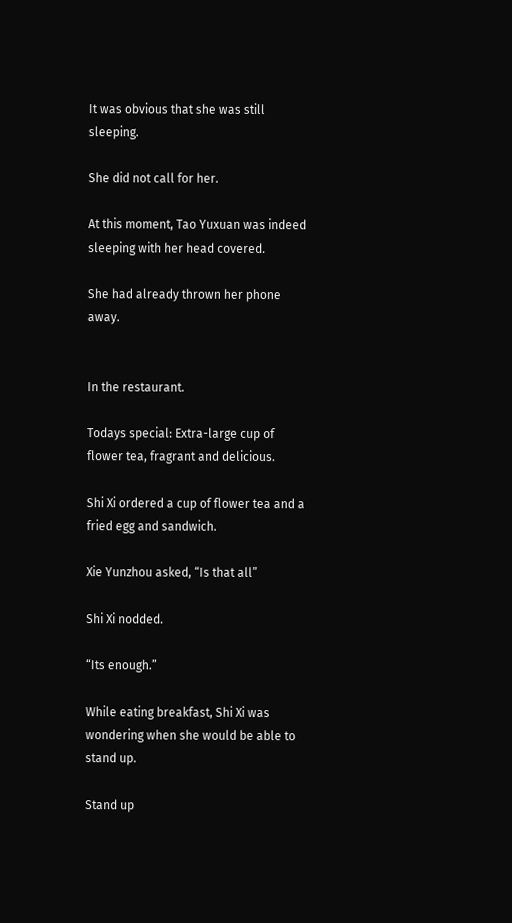It was obvious that she was still sleeping.

She did not call for her.

At this moment, Tao Yuxuan was indeed sleeping with her head covered.

She had already thrown her phone away.


In the restaurant.

Todays special: Extra-large cup of flower tea, fragrant and delicious.

Shi Xi ordered a cup of flower tea and a fried egg and sandwich.

Xie Yunzhou asked, “Is that all”

Shi Xi nodded.

“Its enough.”

While eating breakfast, Shi Xi was wondering when she would be able to stand up.

Stand up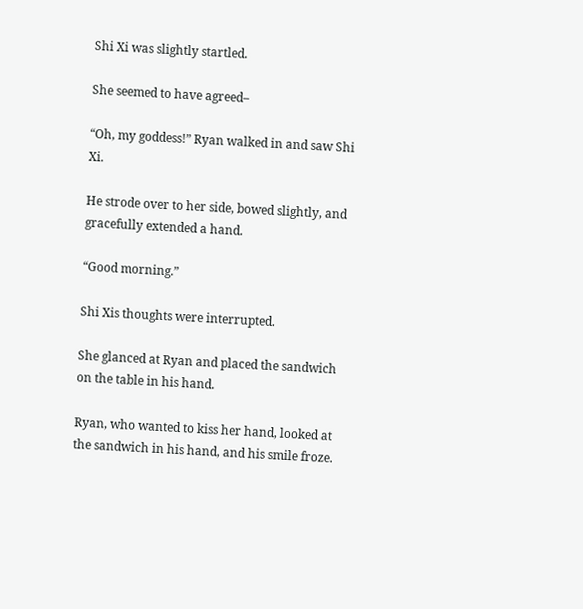Shi Xi was slightly startled.

She seemed to have agreed–

“Oh, my goddess!” Ryan walked in and saw Shi Xi.

He strode over to her side, bowed slightly, and gracefully extended a hand.

“Good morning.”

Shi Xis thoughts were interrupted.

She glanced at Ryan and placed the sandwich on the table in his hand.

Ryan, who wanted to kiss her hand, looked at the sandwich in his hand, and his smile froze.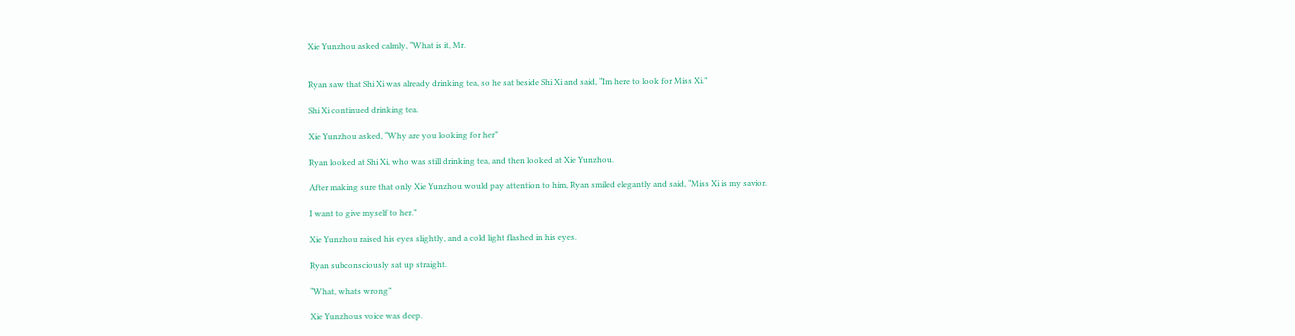Xie Yunzhou asked calmly, “What is it, Mr.


Ryan saw that Shi Xi was already drinking tea, so he sat beside Shi Xi and said, “Im here to look for Miss Xi.”

Shi Xi continued drinking tea.

Xie Yunzhou asked, “Why are you looking for her”

Ryan looked at Shi Xi, who was still drinking tea, and then looked at Xie Yunzhou.

After making sure that only Xie Yunzhou would pay attention to him, Ryan smiled elegantly and said, “Miss Xi is my savior.

I want to give myself to her.”

Xie Yunzhou raised his eyes slightly, and a cold light flashed in his eyes.

Ryan subconsciously sat up straight.

“What, whats wrong”

Xie Yunzhous voice was deep.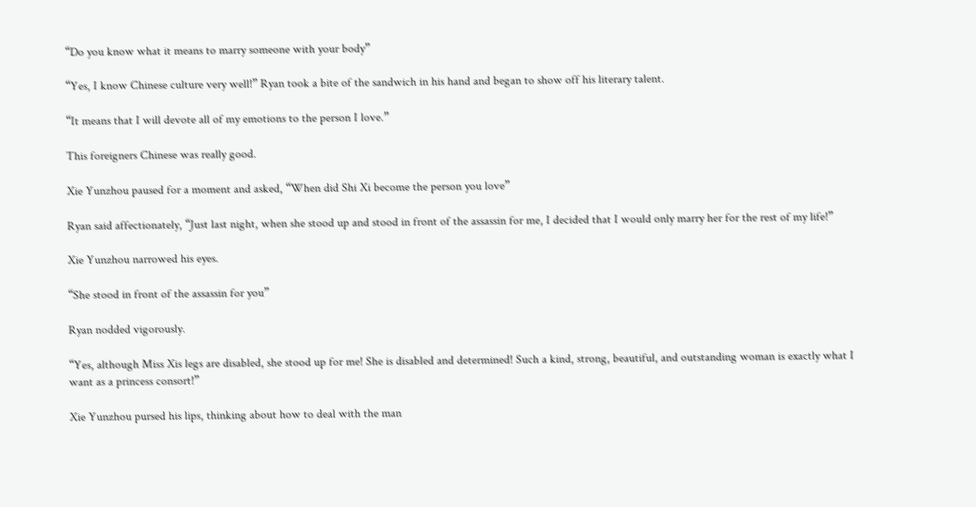“Do you know what it means to marry someone with your body”

“Yes, I know Chinese culture very well!” Ryan took a bite of the sandwich in his hand and began to show off his literary talent.

“It means that I will devote all of my emotions to the person I love.”

This foreigners Chinese was really good.

Xie Yunzhou paused for a moment and asked, “When did Shi Xi become the person you love”

Ryan said affectionately, “Just last night, when she stood up and stood in front of the assassin for me, I decided that I would only marry her for the rest of my life!”

Xie Yunzhou narrowed his eyes.

“She stood in front of the assassin for you”

Ryan nodded vigorously.

“Yes, although Miss Xis legs are disabled, she stood up for me! She is disabled and determined! Such a kind, strong, beautiful, and outstanding woman is exactly what I want as a princess consort!”

Xie Yunzhou pursed his lips, thinking about how to deal with the man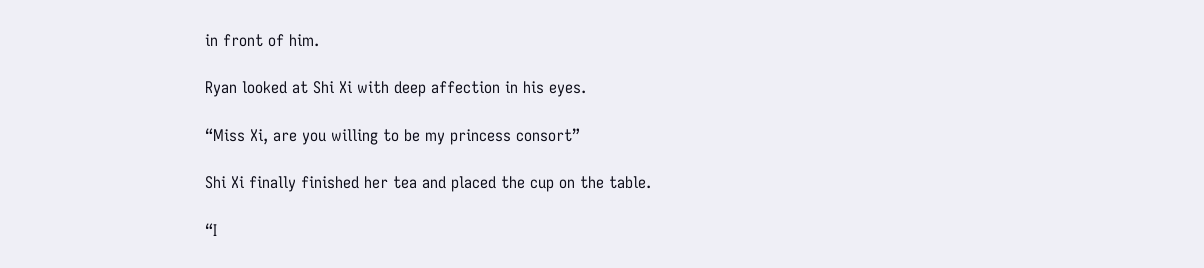in front of him.

Ryan looked at Shi Xi with deep affection in his eyes.

“Miss Xi, are you willing to be my princess consort”

Shi Xi finally finished her tea and placed the cup on the table.

“I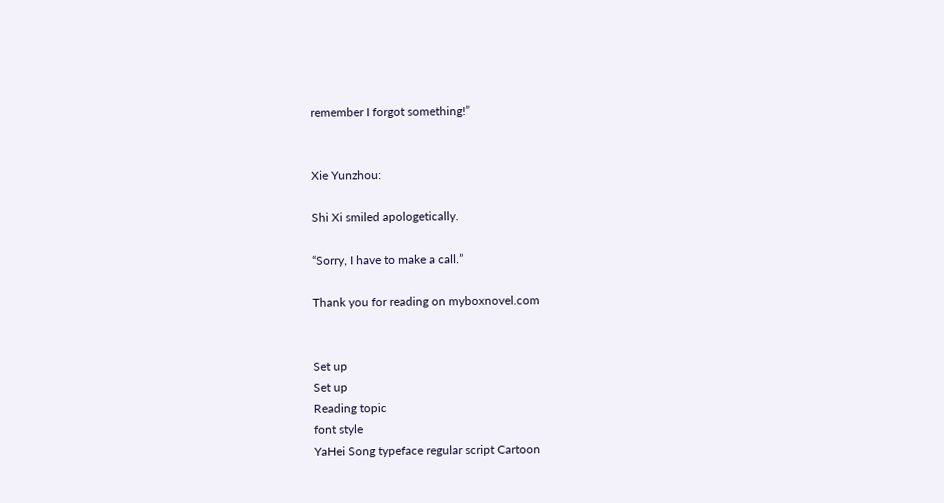remember I forgot something!”


Xie Yunzhou:

Shi Xi smiled apologetically.

“Sorry, I have to make a call.”

Thank you for reading on myboxnovel.com


Set up
Set up
Reading topic
font style
YaHei Song typeface regular script Cartoon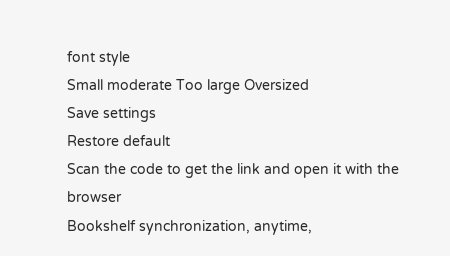font style
Small moderate Too large Oversized
Save settings
Restore default
Scan the code to get the link and open it with the browser
Bookshelf synchronization, anytime,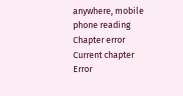anywhere, mobile phone reading
Chapter error
Current chapter
Error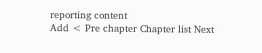reporting content
Add < Pre chapter Chapter list Next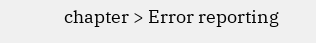chapter > Error reporting